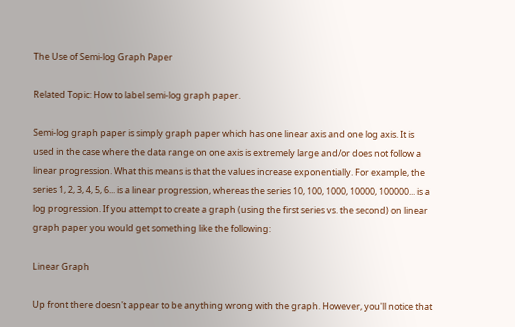The Use of Semi-log Graph Paper

Related Topic: How to label semi-log graph paper.

Semi-log graph paper is simply graph paper which has one linear axis and one log axis. It is used in the case where the data range on one axis is extremely large and/or does not follow a linear progression. What this means is that the values increase exponentially. For example, the series 1, 2, 3, 4, 5, 6... is a linear progression, whereas the series 10, 100, 1000, 10000, 100000... is a log progression. If you attempt to create a graph (using the first series vs. the second) on linear graph paper you would get something like the following:

Linear Graph

Up front there doesn't appear to be anything wrong with the graph. However, you'll notice that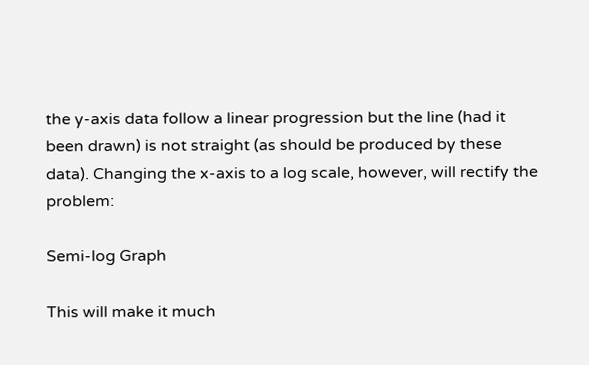the y-axis data follow a linear progression but the line (had it been drawn) is not straight (as should be produced by these data). Changing the x-axis to a log scale, however, will rectify the problem:

Semi-log Graph

This will make it much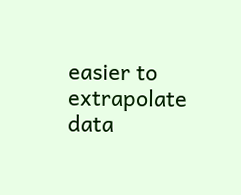easier to extrapolate data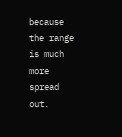because the range is much more spread out.